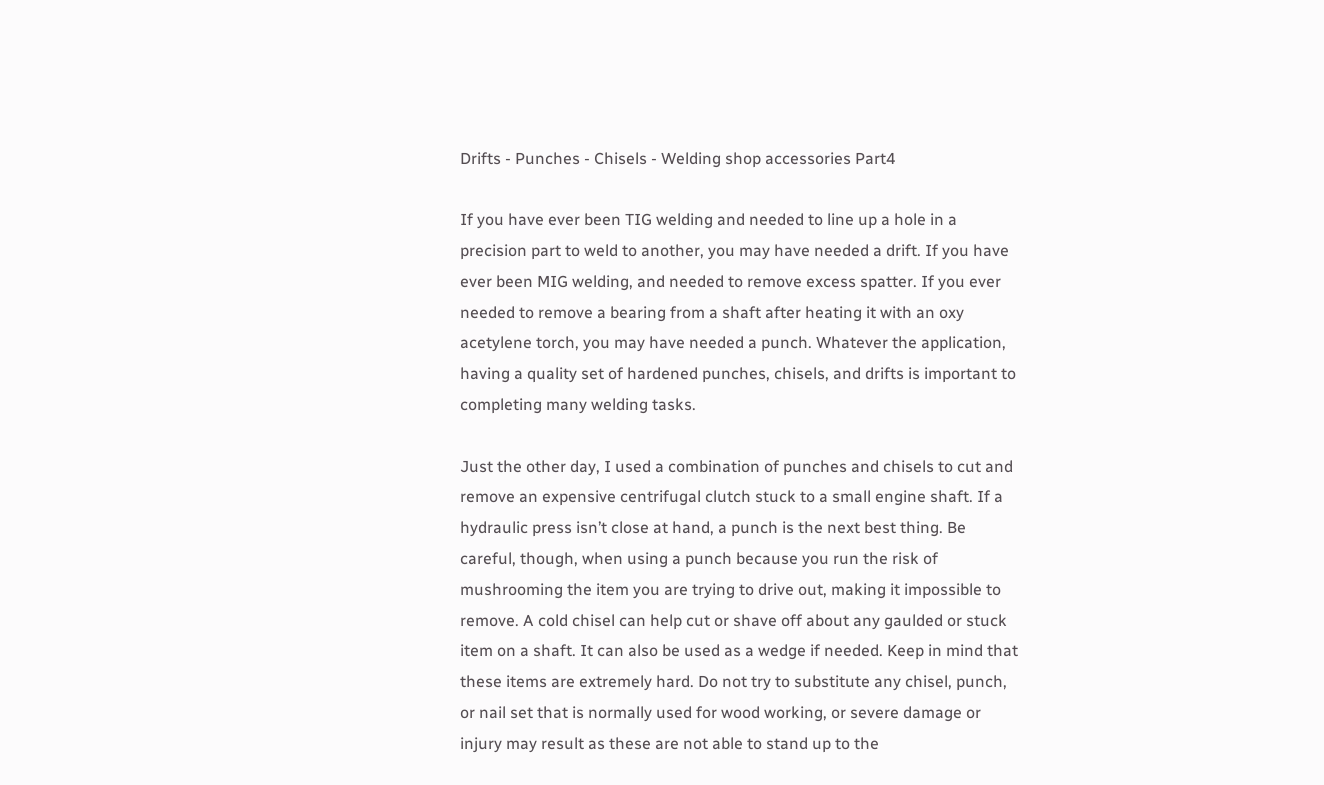Drifts - Punches - Chisels - Welding shop accessories Part4

If you have ever been TIG welding and needed to line up a hole in a precision part to weld to another, you may have needed a drift. If you have ever been MIG welding, and needed to remove excess spatter. If you ever needed to remove a bearing from a shaft after heating it with an oxy acetylene torch, you may have needed a punch. Whatever the application, having a quality set of hardened punches, chisels, and drifts is important to completing many welding tasks.

Just the other day, I used a combination of punches and chisels to cut and remove an expensive centrifugal clutch stuck to a small engine shaft. If a hydraulic press isn’t close at hand, a punch is the next best thing. Be careful, though, when using a punch because you run the risk of mushrooming the item you are trying to drive out, making it impossible to remove. A cold chisel can help cut or shave off about any gaulded or stuck item on a shaft. It can also be used as a wedge if needed. Keep in mind that these items are extremely hard. Do not try to substitute any chisel, punch, or nail set that is normally used for wood working, or severe damage or injury may result as these are not able to stand up to the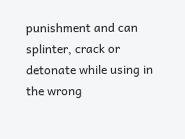punishment and can splinter, crack or detonate while using in the wrong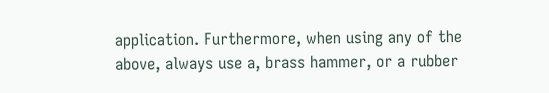application. Furthermore, when using any of the above, always use a, brass hammer, or a rubber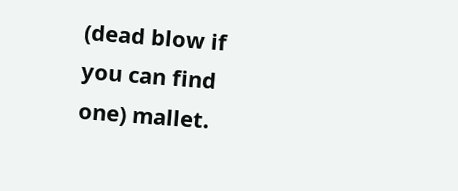(dead blow if you can find one) mallet.